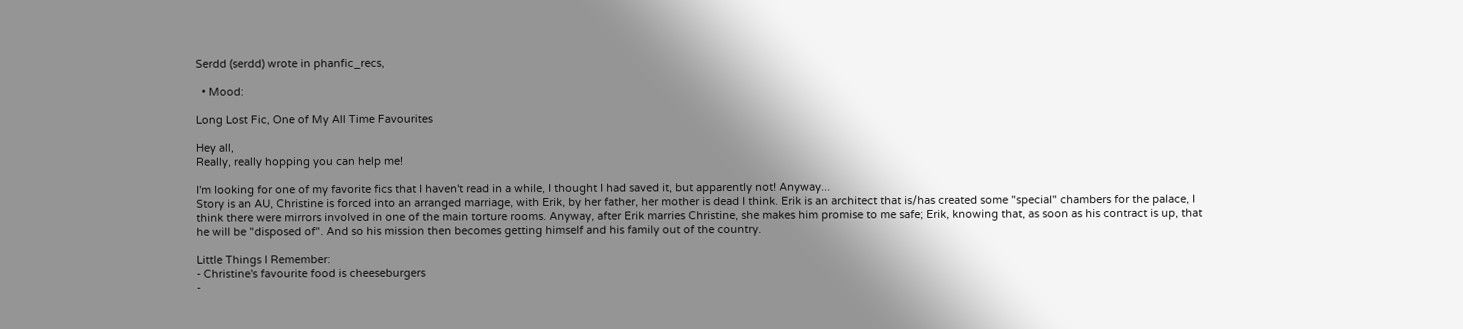Serdd (serdd) wrote in phanfic_recs,

  • Mood:

Long Lost Fic, One of My All Time Favourites

Hey all,
Really, really hopping you can help me!

I'm looking for one of my favorite fics that I haven't read in a while, I thought I had saved it, but apparently not! Anyway...
Story is an AU, Christine is forced into an arranged marriage, with Erik, by her father, her mother is dead I think. Erik is an architect that is/has created some "special" chambers for the palace, I think there were mirrors involved in one of the main torture rooms. Anyway, after Erik marries Christine, she makes him promise to me safe; Erik, knowing that, as soon as his contract is up, that he will be "disposed of". And so his mission then becomes getting himself and his family out of the country.

Little Things I Remember:
- Christine's favourite food is cheeseburgers
-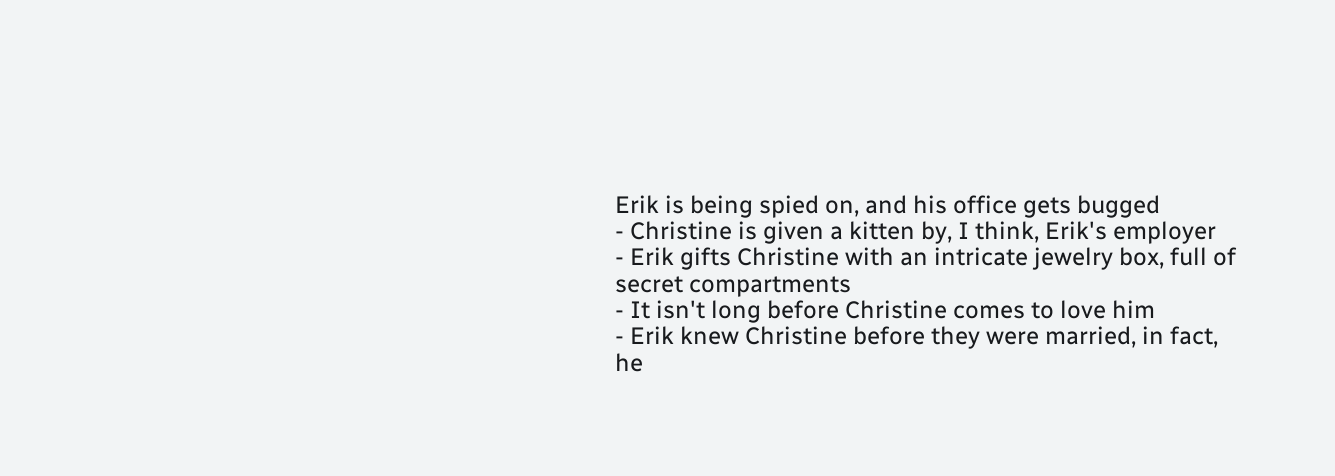Erik is being spied on, and his office gets bugged
- Christine is given a kitten by, I think, Erik's employer
- Erik gifts Christine with an intricate jewelry box, full of secret compartments
- It isn't long before Christine comes to love him
- Erik knew Christine before they were married, in fact, he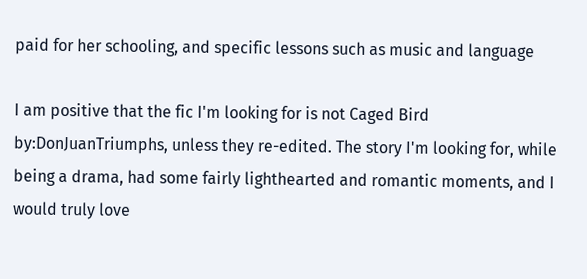paid for her schooling, and specific lessons such as music and language

I am positive that the fic I'm looking for is not Caged Bird by:DonJuanTriumphs, unless they re-edited. The story I'm looking for, while being a drama, had some fairly lighthearted and romantic moments, and I would truly love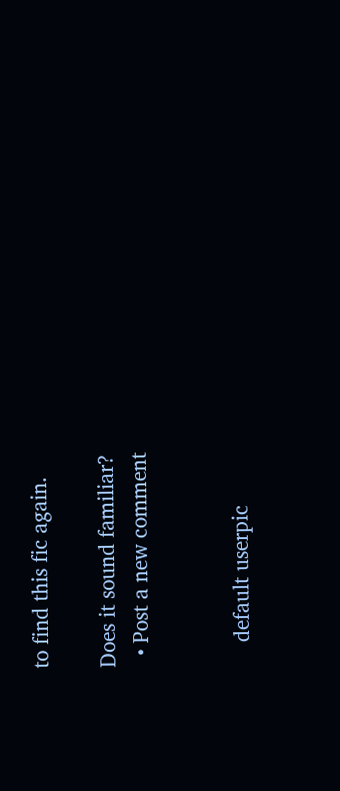to find this fic again.

Does it sound familiar?
  • Post a new comment


    default userpic